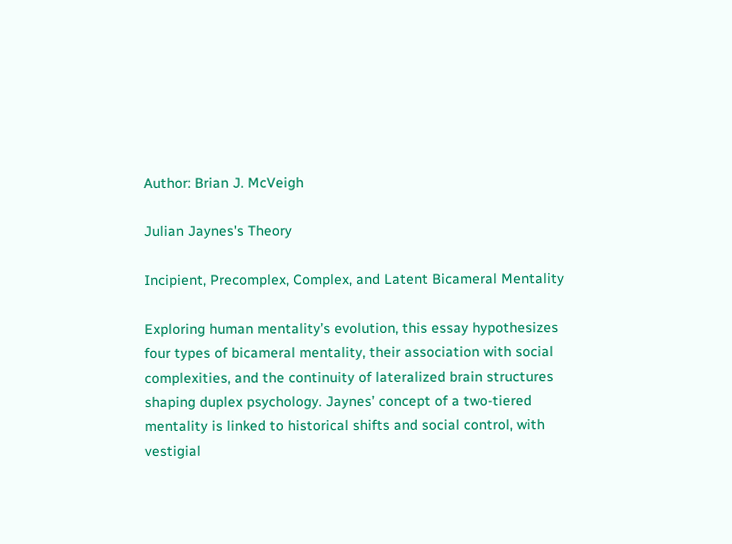Author: Brian J. McVeigh

Julian Jaynes's Theory

Incipient, Precomplex, Complex, and Latent Bicameral Mentality

Exploring human mentality’s evolution, this essay hypothesizes four types of bicameral mentality, their association with social complexities, and the continuity of lateralized brain structures shaping duplex psychology. Jaynes’ concept of a two-tiered mentality is linked to historical shifts and social control, with vestigial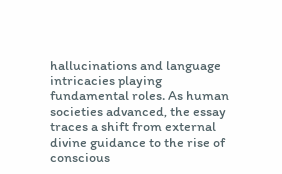hallucinations and language intricacies playing fundamental roles. As human societies advanced, the essay traces a shift from external divine guidance to the rise of conscious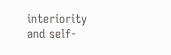interiority and self-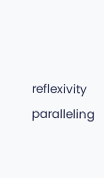reflexivity paralleling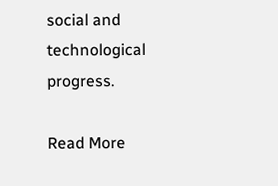social and technological progress.

Read More